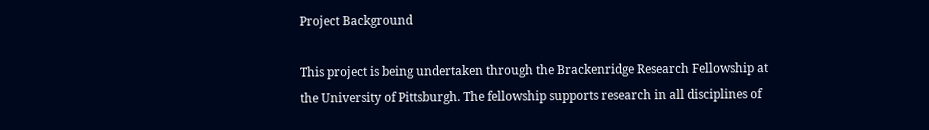Project Background

This project is being undertaken through the Brackenridge Research Fellowship at the University of Pittsburgh. The fellowship supports research in all disciplines of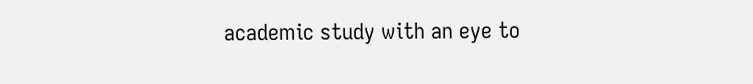academic study with an eye to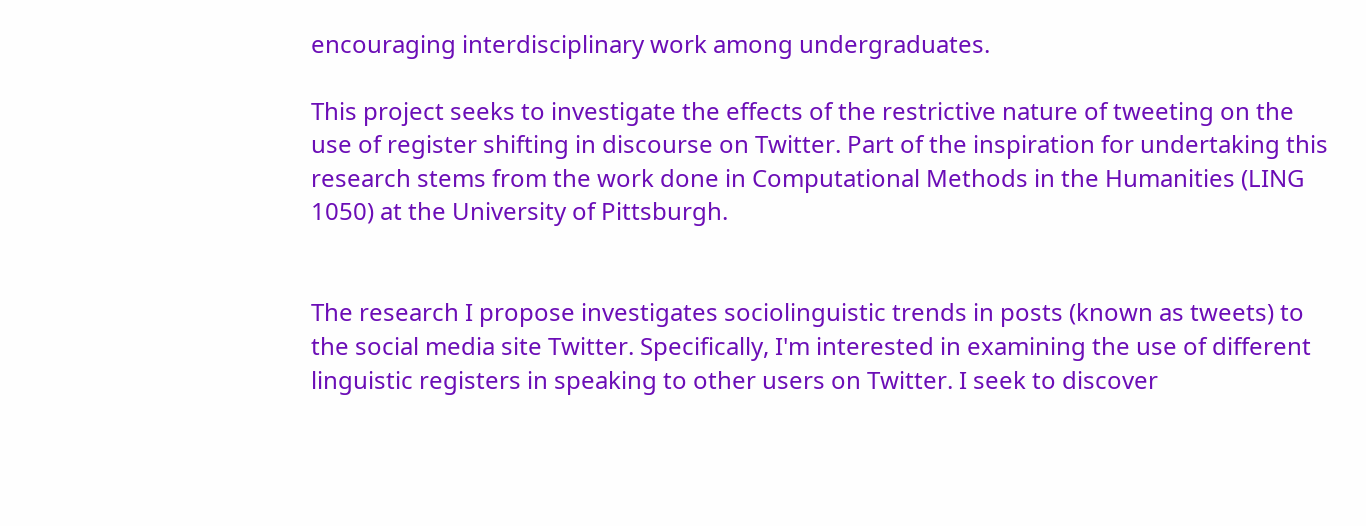encouraging interdisciplinary work among undergraduates.

This project seeks to investigate the effects of the restrictive nature of tweeting on the use of register shifting in discourse on Twitter. Part of the inspiration for undertaking this research stems from the work done in Computational Methods in the Humanities (LING 1050) at the University of Pittsburgh.


The research I propose investigates sociolinguistic trends in posts (known as tweets) to the social media site Twitter. Specifically, I'm interested in examining the use of different linguistic registers in speaking to other users on Twitter. I seek to discover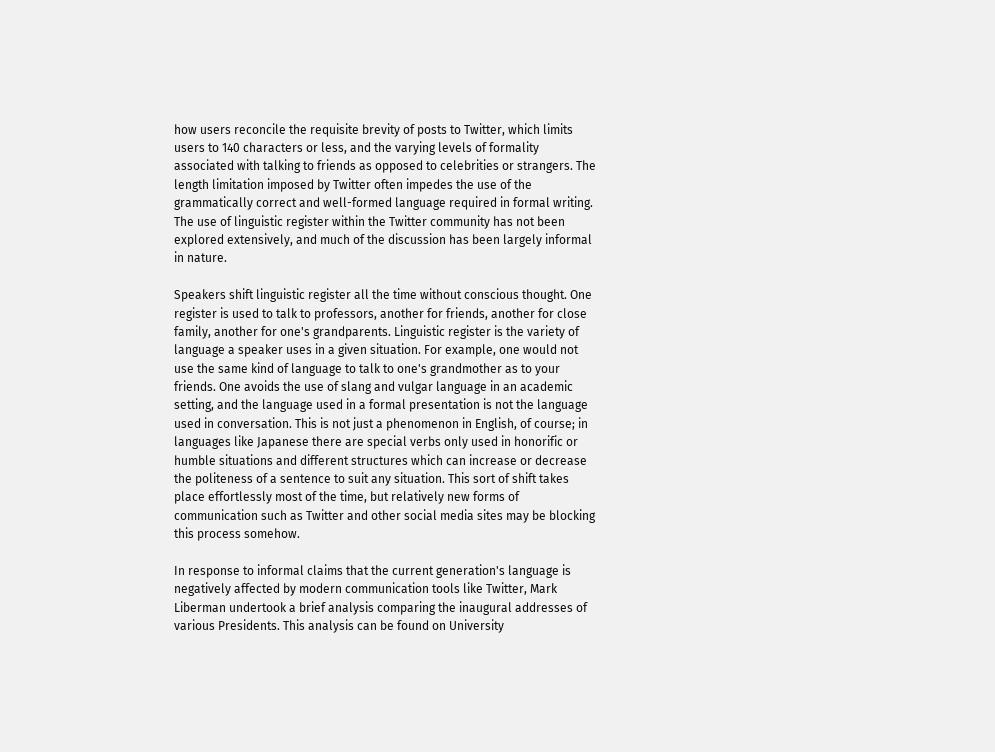how users reconcile the requisite brevity of posts to Twitter, which limits users to 140 characters or less, and the varying levels of formality associated with talking to friends as opposed to celebrities or strangers. The length limitation imposed by Twitter often impedes the use of the grammatically correct and well-formed language required in formal writing. The use of linguistic register within the Twitter community has not been explored extensively, and much of the discussion has been largely informal in nature.

Speakers shift linguistic register all the time without conscious thought. One register is used to talk to professors, another for friends, another for close family, another for one's grandparents. Linguistic register is the variety of language a speaker uses in a given situation. For example, one would not use the same kind of language to talk to one's grandmother as to your friends. One avoids the use of slang and vulgar language in an academic setting, and the language used in a formal presentation is not the language used in conversation. This is not just a phenomenon in English, of course; in languages like Japanese there are special verbs only used in honorific or humble situations and different structures which can increase or decrease the politeness of a sentence to suit any situation. This sort of shift takes place effortlessly most of the time, but relatively new forms of communication such as Twitter and other social media sites may be blocking this process somehow.

In response to informal claims that the current generation's language is negatively affected by modern communication tools like Twitter, Mark Liberman undertook a brief analysis comparing the inaugural addresses of various Presidents. This analysis can be found on University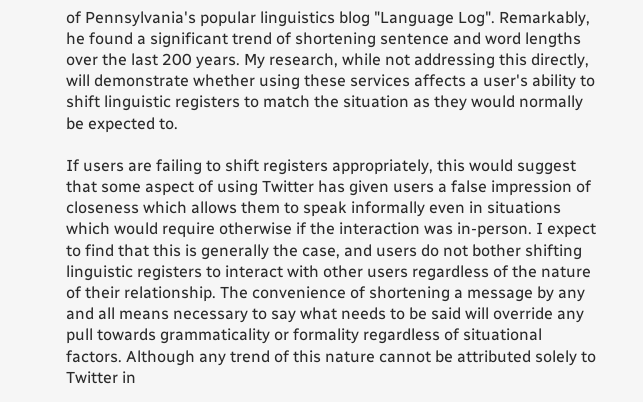of Pennsylvania's popular linguistics blog "Language Log". Remarkably, he found a significant trend of shortening sentence and word lengths over the last 200 years. My research, while not addressing this directly, will demonstrate whether using these services affects a user's ability to shift linguistic registers to match the situation as they would normally be expected to.

If users are failing to shift registers appropriately, this would suggest that some aspect of using Twitter has given users a false impression of closeness which allows them to speak informally even in situations which would require otherwise if the interaction was in-person. I expect to find that this is generally the case, and users do not bother shifting linguistic registers to interact with other users regardless of the nature of their relationship. The convenience of shortening a message by any and all means necessary to say what needs to be said will override any pull towards grammaticality or formality regardless of situational factors. Although any trend of this nature cannot be attributed solely to Twitter in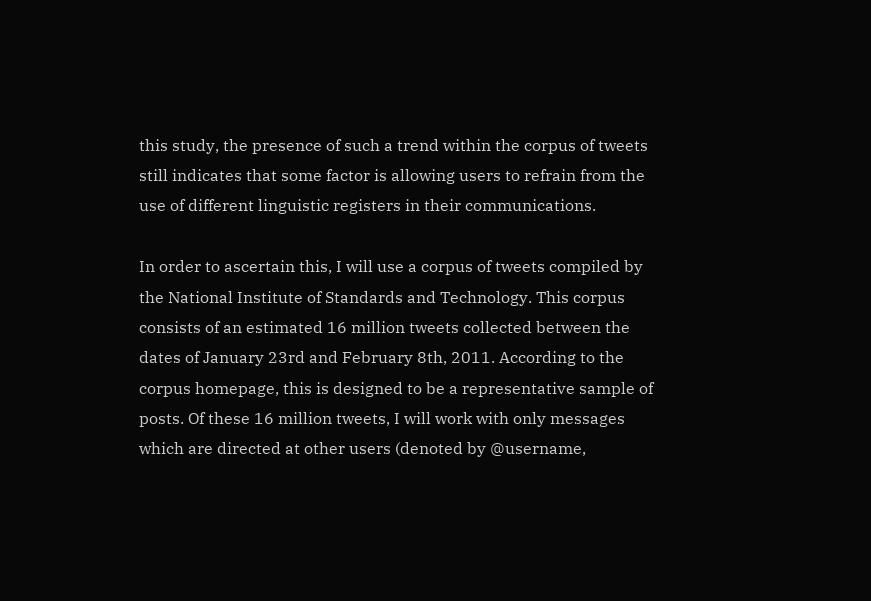this study, the presence of such a trend within the corpus of tweets still indicates that some factor is allowing users to refrain from the use of different linguistic registers in their communications.

In order to ascertain this, I will use a corpus of tweets compiled by the National Institute of Standards and Technology. This corpus consists of an estimated 16 million tweets collected between the dates of January 23rd and February 8th, 2011. According to the corpus homepage, this is designed to be a representative sample of posts. Of these 16 million tweets, I will work with only messages which are directed at other users (denoted by @username,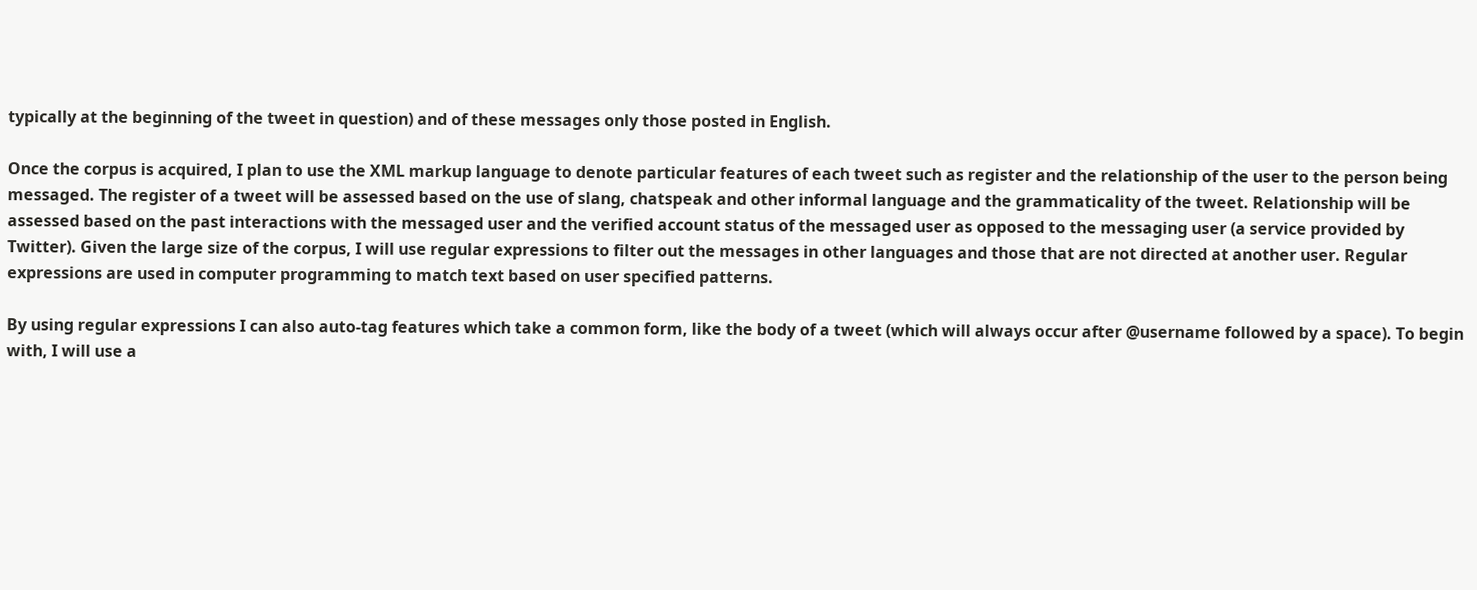typically at the beginning of the tweet in question) and of these messages only those posted in English.

Once the corpus is acquired, I plan to use the XML markup language to denote particular features of each tweet such as register and the relationship of the user to the person being messaged. The register of a tweet will be assessed based on the use of slang, chatspeak and other informal language and the grammaticality of the tweet. Relationship will be assessed based on the past interactions with the messaged user and the verified account status of the messaged user as opposed to the messaging user (a service provided by Twitter). Given the large size of the corpus, I will use regular expressions to filter out the messages in other languages and those that are not directed at another user. Regular expressions are used in computer programming to match text based on user specified patterns.

By using regular expressions I can also auto-tag features which take a common form, like the body of a tweet (which will always occur after @username followed by a space). To begin with, I will use a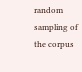random sampling of the corpus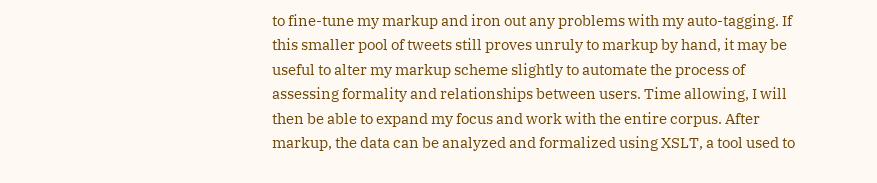to fine-tune my markup and iron out any problems with my auto-tagging. If this smaller pool of tweets still proves unruly to markup by hand, it may be useful to alter my markup scheme slightly to automate the process of assessing formality and relationships between users. Time allowing, I will then be able to expand my focus and work with the entire corpus. After markup, the data can be analyzed and formalized using XSLT, a tool used to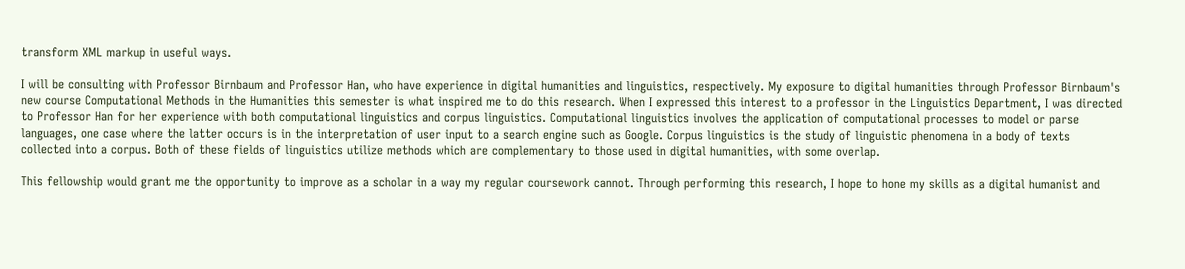transform XML markup in useful ways.

I will be consulting with Professor Birnbaum and Professor Han, who have experience in digital humanities and linguistics, respectively. My exposure to digital humanities through Professor Birnbaum's new course Computational Methods in the Humanities this semester is what inspired me to do this research. When I expressed this interest to a professor in the Linguistics Department, I was directed to Professor Han for her experience with both computational linguistics and corpus linguistics. Computational linguistics involves the application of computational processes to model or parse languages, one case where the latter occurs is in the interpretation of user input to a search engine such as Google. Corpus linguistics is the study of linguistic phenomena in a body of texts collected into a corpus. Both of these fields of linguistics utilize methods which are complementary to those used in digital humanities, with some overlap.

This fellowship would grant me the opportunity to improve as a scholar in a way my regular coursework cannot. Through performing this research, I hope to hone my skills as a digital humanist and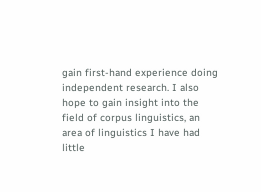gain first-hand experience doing independent research. I also hope to gain insight into the field of corpus linguistics, an area of linguistics I have had little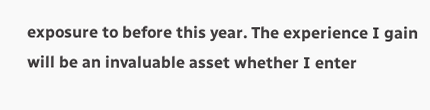exposure to before this year. The experience I gain will be an invaluable asset whether I enter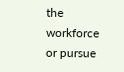the workforce or pursue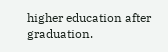higher education after graduation.